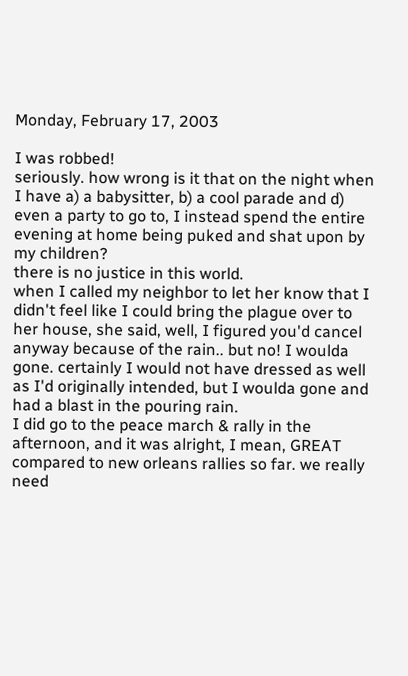Monday, February 17, 2003

I was robbed!
seriously. how wrong is it that on the night when I have a) a babysitter, b) a cool parade and d) even a party to go to, I instead spend the entire evening at home being puked and shat upon by my children?
there is no justice in this world.
when I called my neighbor to let her know that I didn't feel like I could bring the plague over to her house, she said, well, I figured you'd cancel anyway because of the rain.. but no! I woulda gone. certainly I would not have dressed as well as I'd originally intended, but I woulda gone and had a blast in the pouring rain.
I did go to the peace march & rally in the afternoon, and it was alright, I mean, GREAT compared to new orleans rallies so far. we really need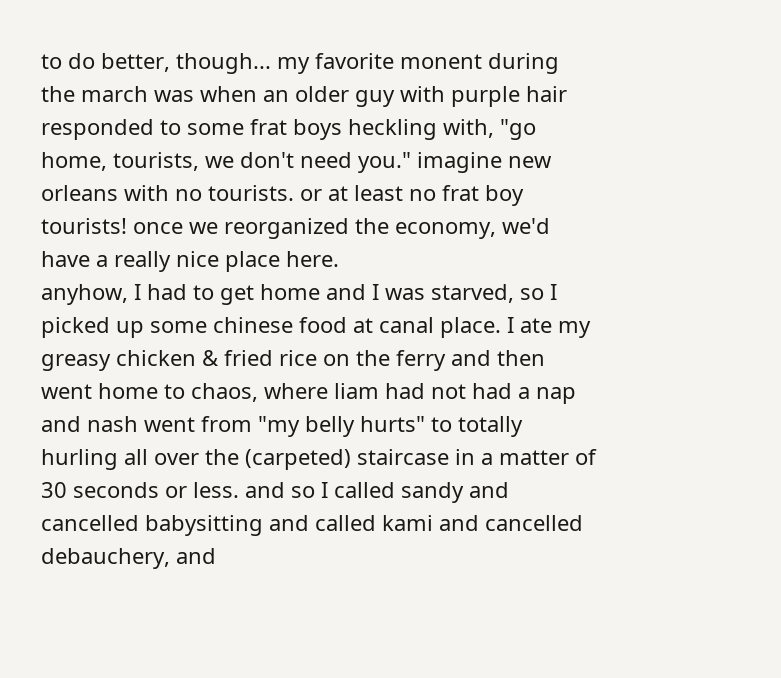to do better, though... my favorite monent during the march was when an older guy with purple hair responded to some frat boys heckling with, "go home, tourists, we don't need you." imagine new orleans with no tourists. or at least no frat boy tourists! once we reorganized the economy, we'd have a really nice place here.
anyhow, I had to get home and I was starved, so I picked up some chinese food at canal place. I ate my greasy chicken & fried rice on the ferry and then went home to chaos, where liam had not had a nap and nash went from "my belly hurts" to totally hurling all over the (carpeted) staircase in a matter of 30 seconds or less. and so I called sandy and cancelled babysitting and called kami and cancelled debauchery, and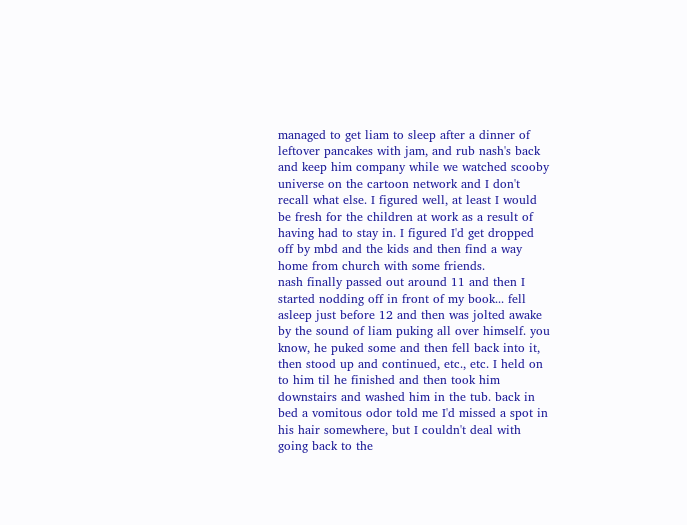managed to get liam to sleep after a dinner of leftover pancakes with jam, and rub nash's back and keep him company while we watched scooby universe on the cartoon network and I don't recall what else. I figured well, at least I would be fresh for the children at work as a result of having had to stay in. I figured I'd get dropped off by mbd and the kids and then find a way home from church with some friends.
nash finally passed out around 11 and then I started nodding off in front of my book... fell asleep just before 12 and then was jolted awake by the sound of liam puking all over himself. you know, he puked some and then fell back into it, then stood up and continued, etc., etc. I held on to him til he finished and then took him downstairs and washed him in the tub. back in bed a vomitous odor told me I'd missed a spot in his hair somewhere, but I couldn't deal with going back to the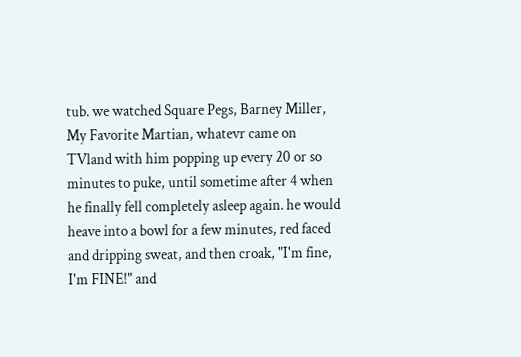tub. we watched Square Pegs, Barney Miller, My Favorite Martian, whatevr came on TVland with him popping up every 20 or so minutes to puke, until sometime after 4 when he finally fell completely asleep again. he would heave into a bowl for a few minutes, red faced and dripping sweat, and then croak, "I'm fine, I'm FINE!" and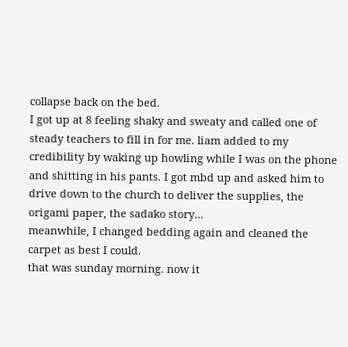collapse back on the bed.
I got up at 8 feeling shaky and sweaty and called one of steady teachers to fill in for me. liam added to my credibility by waking up howling while I was on the phone and shitting in his pants. I got mbd up and asked him to drive down to the church to deliver the supplies, the origami paper, the sadako story...
meanwhile, I changed bedding again and cleaned the carpet as best I could.
that was sunday morning. now it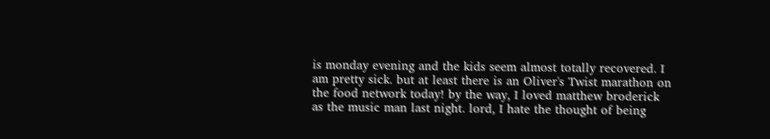is monday evening and the kids seem almost totally recovered. I am pretty sick. but at least there is an Oliver's Twist marathon on the food network today! by the way, I loved matthew broderick as the music man last night. lord, I hate the thought of being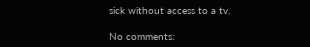sick without access to a tv.

No comments: